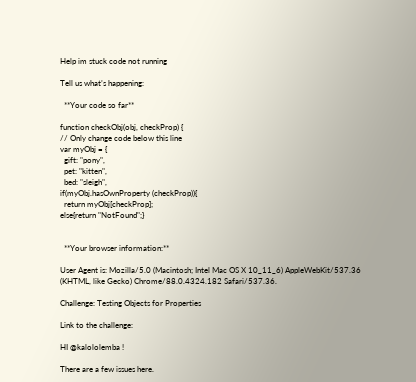Help im stuck code not running

Tell us what’s happening:

  **Your code so far**

function checkObj(obj, checkProp) {
// Only change code below this line
var myObj = {
  gift: "pony",
  pet: "kitten",
  bed: "sleigh",
if(myObj.hasOwnProperty (checkProp)){
  return myObj[checkProp];
else{return "NotFound";}


  **Your browser information:**

User Agent is: Mozilla/5.0 (Macintosh; Intel Mac OS X 10_11_6) AppleWebKit/537.36 (KHTML, like Gecko) Chrome/88.0.4324.182 Safari/537.36.

Challenge: Testing Objects for Properties

Link to the challenge:

HI @kalololemba !

There are a few issues here.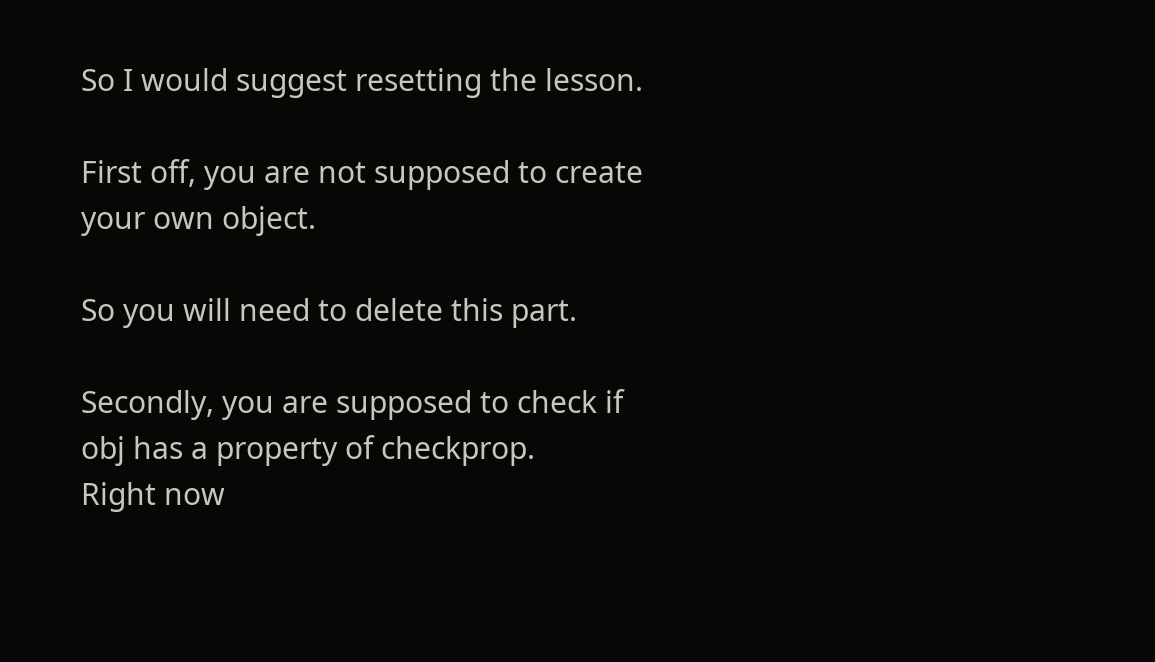So I would suggest resetting the lesson.

First off, you are not supposed to create your own object.

So you will need to delete this part.

Secondly, you are supposed to check if obj has a property of checkprop.
Right now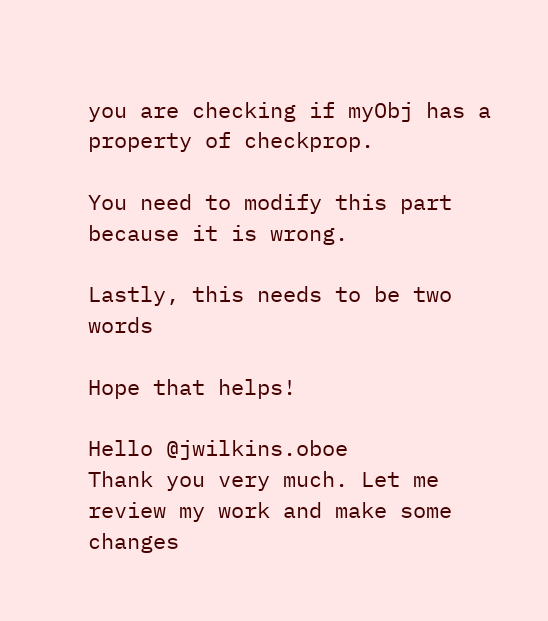you are checking if myObj has a property of checkprop.

You need to modify this part because it is wrong.

Lastly, this needs to be two words

Hope that helps!

Hello @jwilkins.oboe
Thank you very much. Let me review my work and make some changes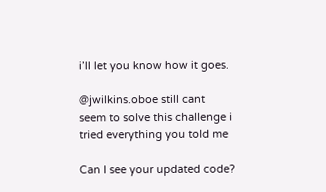i’ll let you know how it goes.

@jwilkins.oboe still cant seem to solve this challenge i tried everything you told me

Can I see your updated code?